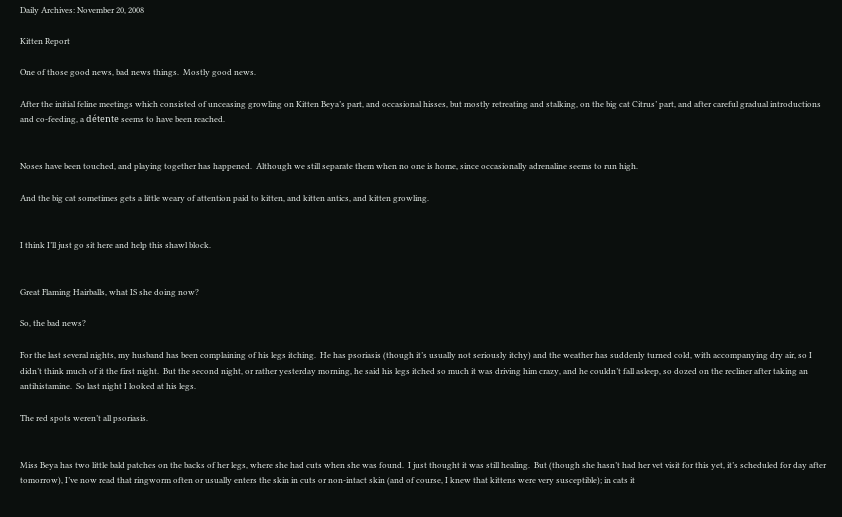Daily Archives: November 20, 2008

Kitten Report

One of those good news, bad news things.  Mostly good news.

After the initial feline meetings which consisted of unceasing growling on Kitten Beya’s part, and occasional hisses, but mostly retreating and stalking, on the big cat Citrus’ part, and after careful gradual introductions and co-feeding, a détente seems to have been reached.


Noses have been touched, and playing together has happened.  Although we still separate them when no one is home, since occasionally adrenaline seems to run high.

And the big cat sometimes gets a little weary of attention paid to kitten, and kitten antics, and kitten growling.


I think I’ll just go sit here and help this shawl block.


Great Flaming Hairballs, what IS she doing now?

So, the bad news?

For the last several nights, my husband has been complaining of his legs itching.  He has psoriasis (though it’s usually not seriously itchy) and the weather has suddenly turned cold, with accompanying dry air, so I didn’t think much of it the first night.  But the second night, or rather yesterday morning, he said his legs itched so much it was driving him crazy, and he couldn’t fall asleep, so dozed on the recliner after taking an antihistamine.  So last night I looked at his legs.

The red spots weren’t all psoriasis.


Miss Beya has two little bald patches on the backs of her legs, where she had cuts when she was found.  I just thought it was still healing.  But (though she hasn’t had her vet visit for this yet, it’s scheduled for day after tomorrow), I’ve now read that ringworm often or usually enters the skin in cuts or non-intact skin (and of course, I knew that kittens were very susceptible); in cats it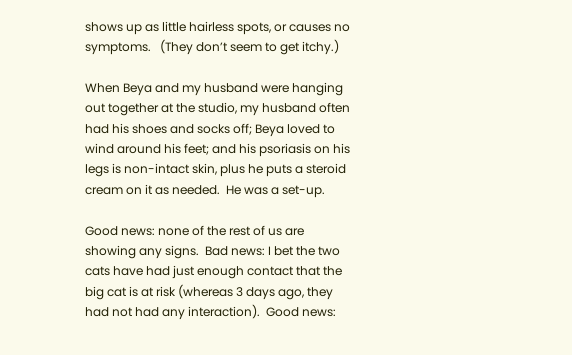shows up as little hairless spots, or causes no symptoms.   (They don’t seem to get itchy.)

When Beya and my husband were hanging out together at the studio, my husband often had his shoes and socks off; Beya loved to wind around his feet; and his psoriasis on his legs is non-intact skin, plus he puts a steroid cream on it as needed.  He was a set-up.

Good news: none of the rest of us are showing any signs.  Bad news: I bet the two cats have had just enough contact that the big cat is at risk (whereas 3 days ago, they had not had any interaction).  Good news: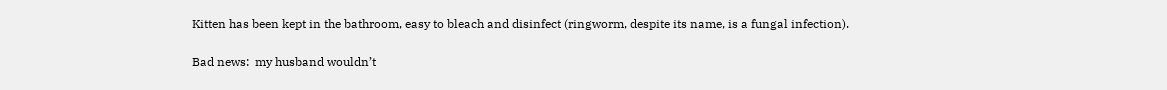Kitten has been kept in the bathroom, easy to bleach and disinfect (ringworm, despite its name, is a fungal infection).

Bad news:  my husband wouldn’t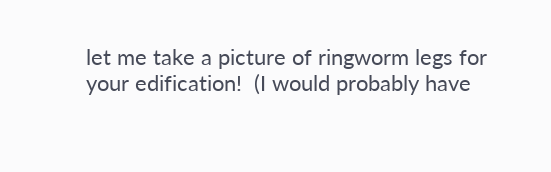let me take a picture of ringworm legs for your edification!  (I would probably have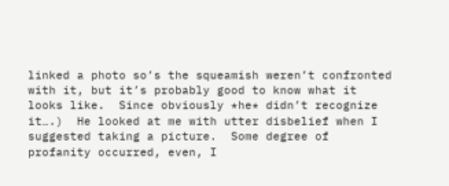linked a photo so’s the squeamish weren’t confronted with it, but it’s probably good to know what it looks like.  Since obviously *he* didn’t recognize it….)  He looked at me with utter disbelief when I suggested taking a picture.  Some degree of profanity occurred, even, I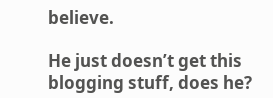believe.

He just doesn’t get this blogging stuff, does he?